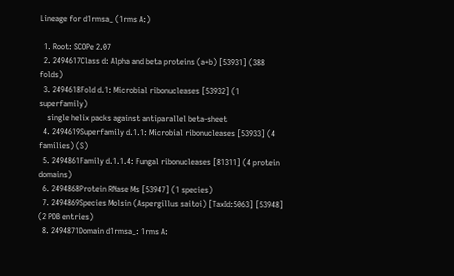Lineage for d1rmsa_ (1rms A:)

  1. Root: SCOPe 2.07
  2. 2494617Class d: Alpha and beta proteins (a+b) [53931] (388 folds)
  3. 2494618Fold d.1: Microbial ribonucleases [53932] (1 superfamily)
    single helix packs against antiparallel beta-sheet
  4. 2494619Superfamily d.1.1: Microbial ribonucleases [53933] (4 families) (S)
  5. 2494861Family d.1.1.4: Fungal ribonucleases [81311] (4 protein domains)
  6. 2494868Protein RNase Ms [53947] (1 species)
  7. 2494869Species Molsin (Aspergillus saitoi) [TaxId:5063] [53948] (2 PDB entries)
  8. 2494871Domain d1rmsa_: 1rms A: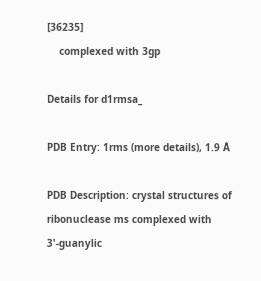[36235]
    complexed with 3gp

Details for d1rmsa_

PDB Entry: 1rms (more details), 1.9 Å

PDB Description: crystal structures of ribonuclease ms complexed with 3'-guanylic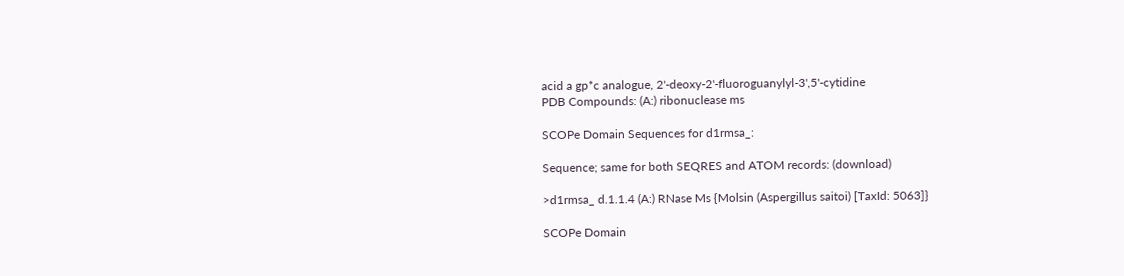acid a gp*c analogue, 2'-deoxy-2'-fluoroguanylyl-3',5'-cytidine
PDB Compounds: (A:) ribonuclease ms

SCOPe Domain Sequences for d1rmsa_:

Sequence; same for both SEQRES and ATOM records: (download)

>d1rmsa_ d.1.1.4 (A:) RNase Ms {Molsin (Aspergillus saitoi) [TaxId: 5063]}

SCOPe Domain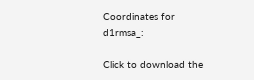Coordinates for d1rmsa_:

Click to download the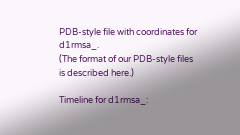PDB-style file with coordinates for d1rmsa_.
(The format of our PDB-style files is described here.)

Timeline for d1rmsa_: